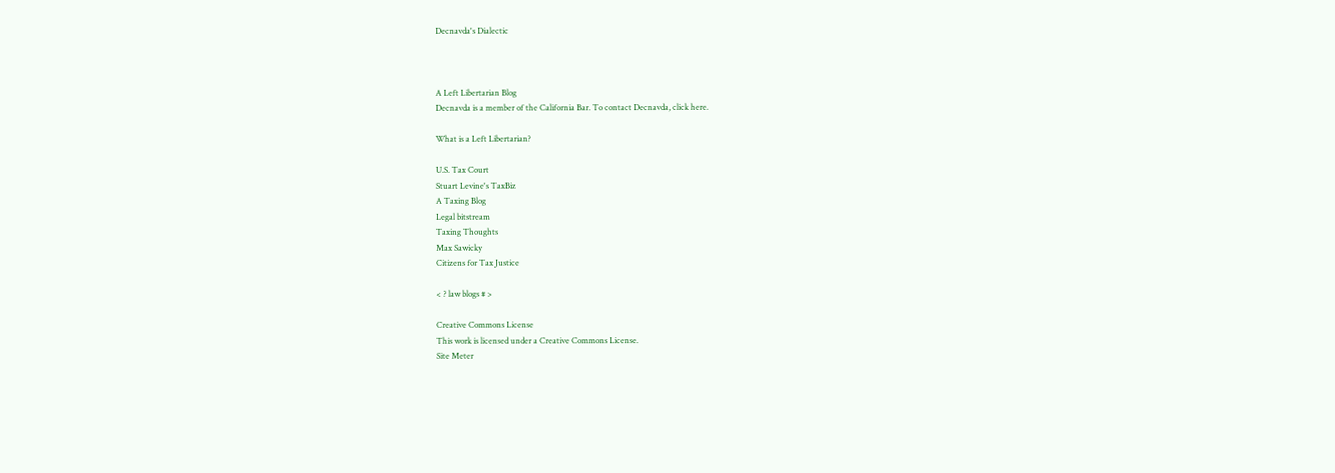Decnavda's Dialectic



A Left Libertarian Blog
Decnavda is a member of the California Bar. To contact Decnavda, click here.

What is a Left Libertarian?

U.S. Tax Court
Stuart Levine's TaxBiz
A Taxing Blog
Legal bitstream
Taxing Thoughts
Max Sawicky
Citizens for Tax Justice

< ? law blogs # >

Creative Commons License
This work is licensed under a Creative Commons License.
Site Meter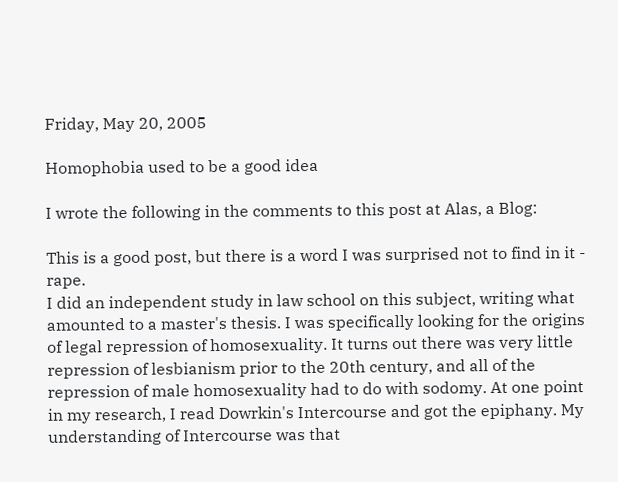Friday, May 20, 2005

Homophobia used to be a good idea

I wrote the following in the comments to this post at Alas, a Blog:

This is a good post, but there is a word I was surprised not to find in it - rape.
I did an independent study in law school on this subject, writing what amounted to a master's thesis. I was specifically looking for the origins of legal repression of homosexuality. It turns out there was very little repression of lesbianism prior to the 20th century, and all of the repression of male homosexuality had to do with sodomy. At one point in my research, I read Dowrkin's Intercourse and got the epiphany. My understanding of Intercourse was that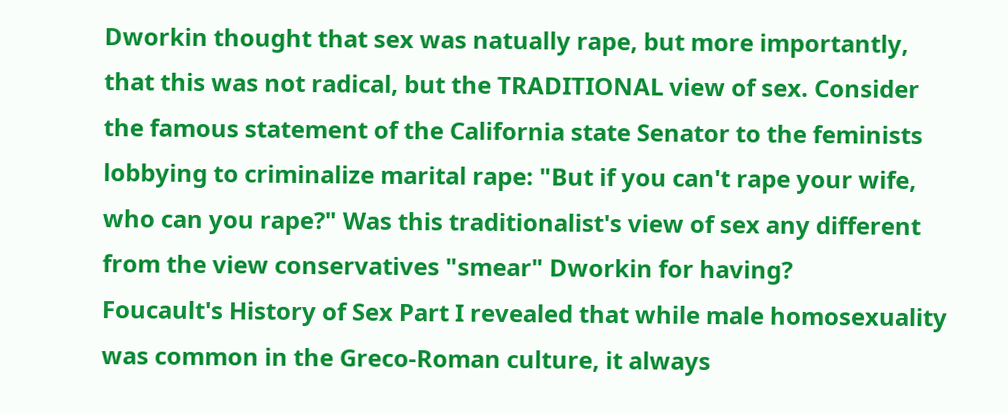Dworkin thought that sex was natually rape, but more importantly, that this was not radical, but the TRADITIONAL view of sex. Consider the famous statement of the California state Senator to the feminists lobbying to criminalize marital rape: "But if you can't rape your wife, who can you rape?" Was this traditionalist's view of sex any different from the view conservatives "smear" Dworkin for having?
Foucault's History of Sex Part I revealed that while male homosexuality was common in the Greco-Roman culture, it always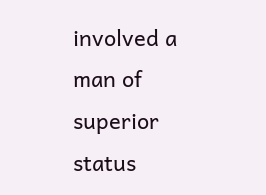involved a man of superior status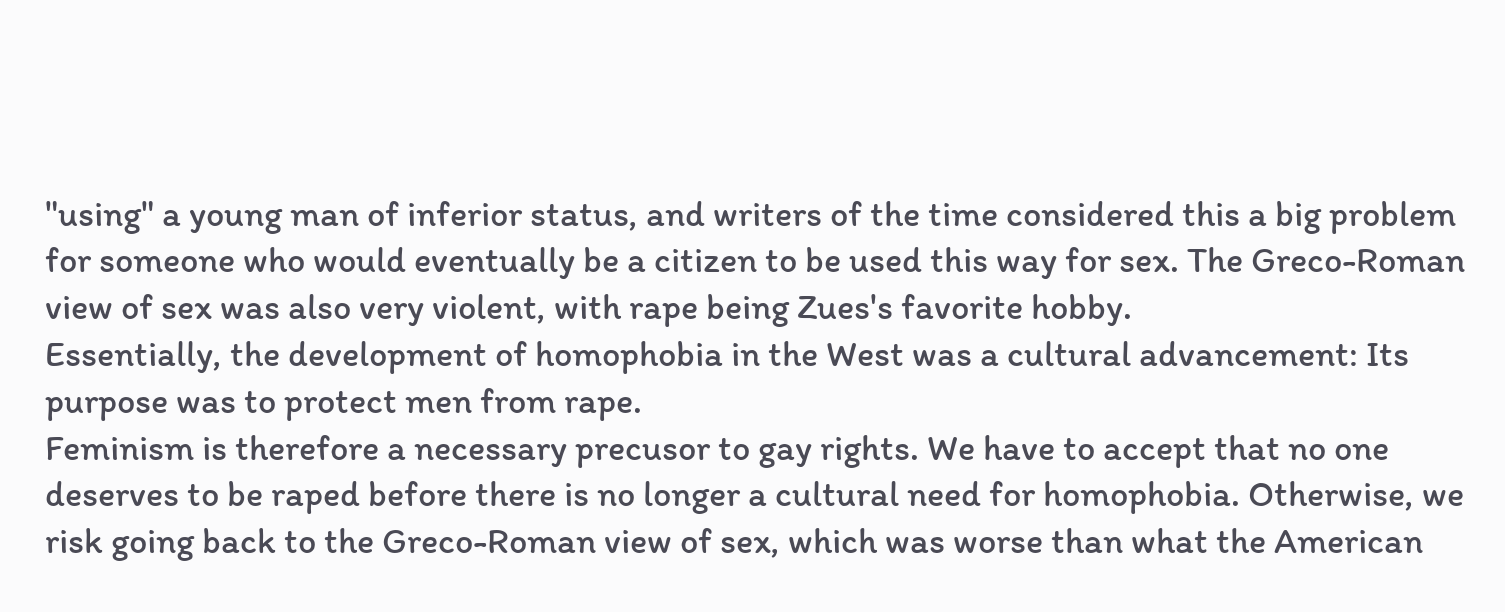"using" a young man of inferior status, and writers of the time considered this a big problem for someone who would eventually be a citizen to be used this way for sex. The Greco-Roman view of sex was also very violent, with rape being Zues's favorite hobby.
Essentially, the development of homophobia in the West was a cultural advancement: Its purpose was to protect men from rape.
Feminism is therefore a necessary precusor to gay rights. We have to accept that no one deserves to be raped before there is no longer a cultural need for homophobia. Otherwise, we risk going back to the Greco-Roman view of sex, which was worse than what the American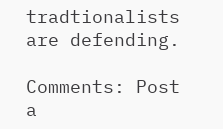tradtionalists are defending.

Comments: Post a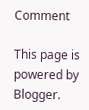Comment

This page is powered by Blogger.